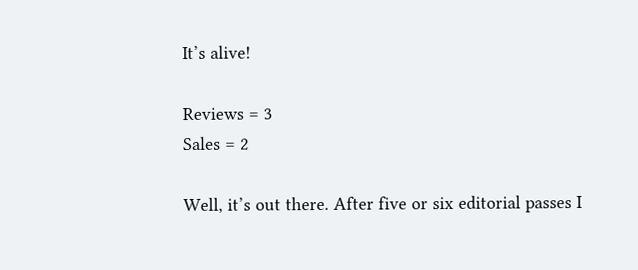It’s alive!

Reviews = 3
Sales = 2

Well, it’s out there. After five or six editorial passes I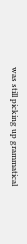was still picking up grammatical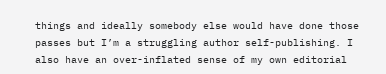things and ideally somebody else would have done those passes but I’m a struggling author self-publishing. I also have an over-inflated sense of my own editorial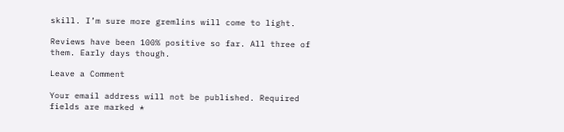skill. I’m sure more gremlins will come to light.

Reviews have been 100% positive so far. All three of them. Early days though.

Leave a Comment

Your email address will not be published. Required fields are marked *